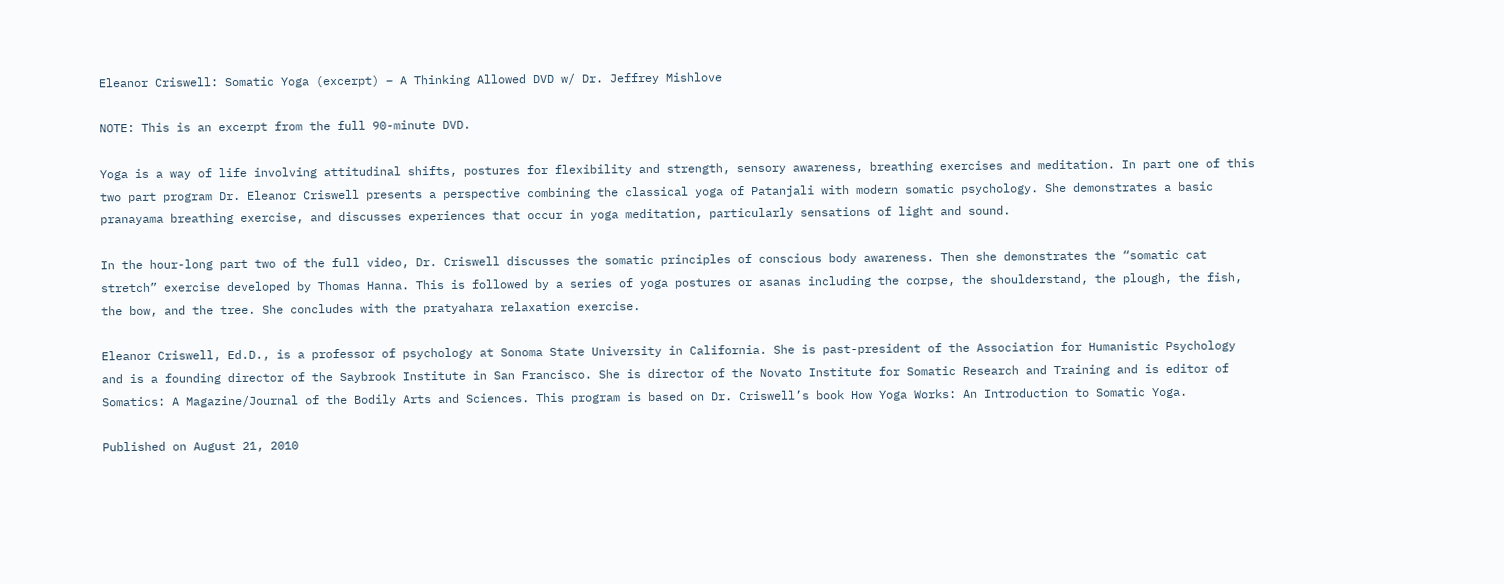Eleanor Criswell: Somatic Yoga (excerpt) – A Thinking Allowed DVD w/ Dr. Jeffrey Mishlove

NOTE: This is an excerpt from the full 90-minute DVD.

Yoga is a way of life involving attitudinal shifts, postures for flexibility and strength, sensory awareness, breathing exercises and meditation. In part one of this two part program Dr. Eleanor Criswell presents a perspective combining the classical yoga of Patanjali with modern somatic psychology. She demonstrates a basic pranayama breathing exercise, and discusses experiences that occur in yoga meditation, particularly sensations of light and sound.

In the hour-long part two of the full video, Dr. Criswell discusses the somatic principles of conscious body awareness. Then she demonstrates the “somatic cat stretch” exercise developed by Thomas Hanna. This is followed by a series of yoga postures or asanas including the corpse, the shoulderstand, the plough, the fish, the bow, and the tree. She concludes with the pratyahara relaxation exercise.

Eleanor Criswell, Ed.D., is a professor of psychology at Sonoma State University in California. She is past-president of the Association for Humanistic Psychology and is a founding director of the Saybrook Institute in San Francisco. She is director of the Novato Institute for Somatic Research and Training and is editor of Somatics: A Magazine/Journal of the Bodily Arts and Sciences. This program is based on Dr. Criswell’s book How Yoga Works: An Introduction to Somatic Yoga.

Published on August 21, 2010